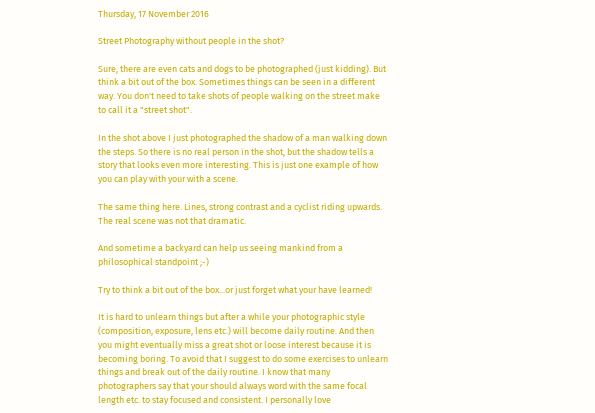Thursday, 17 November 2016

Street Photography without people in the shot?

Sure, there are even cats and dogs to be photographed (just kidding). But think a bit out of the box. Sometimes things can be seen in a different way. You don't need to take shots of people walking on the street make to call it a "street shot".

In the shot above I just photographed the shadow of a man walking down the steps. So there is no real person in the shot, but the shadow tells a story that looks even more interesting. This is just one example of how you can play with your with a scene.

The same thing here. Lines, strong contrast and a cyclist riding upwards. The real scene was not that dramatic.

And sometime a backyard can help us seeing mankind from a philosophical standpoint ;-)

Try to think a bit out of the box...or just forget what your have learned!

It is hard to unlearn things but after a while your photographic style (composition, exposure, lens etc.) will become daily routine. And then you might eventually miss a great shot or loose interest because it is becoming boring. To avoid that I suggest to do some exercises to unlearn things and break out of the daily routine. I know that many photographers say that your should always word with the same focal length etc. to stay focused and consistent. I personally love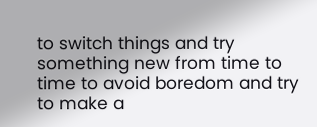to switch things and try something new from time to time to avoid boredom and try to make a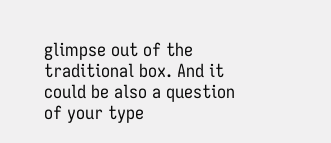glimpse out of the traditional box. And it could be also a question of your type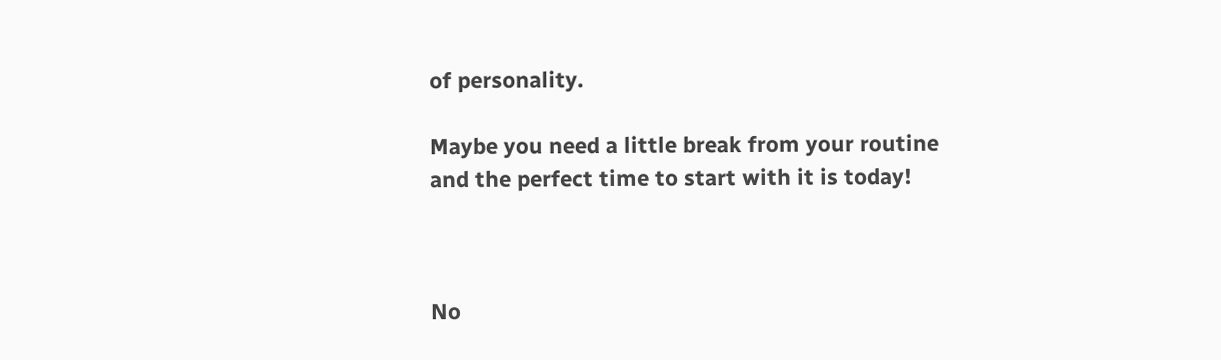of personality.

Maybe you need a little break from your routine and the perfect time to start with it is today!



No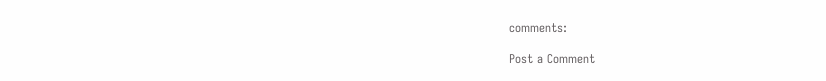comments:

Post a Comment